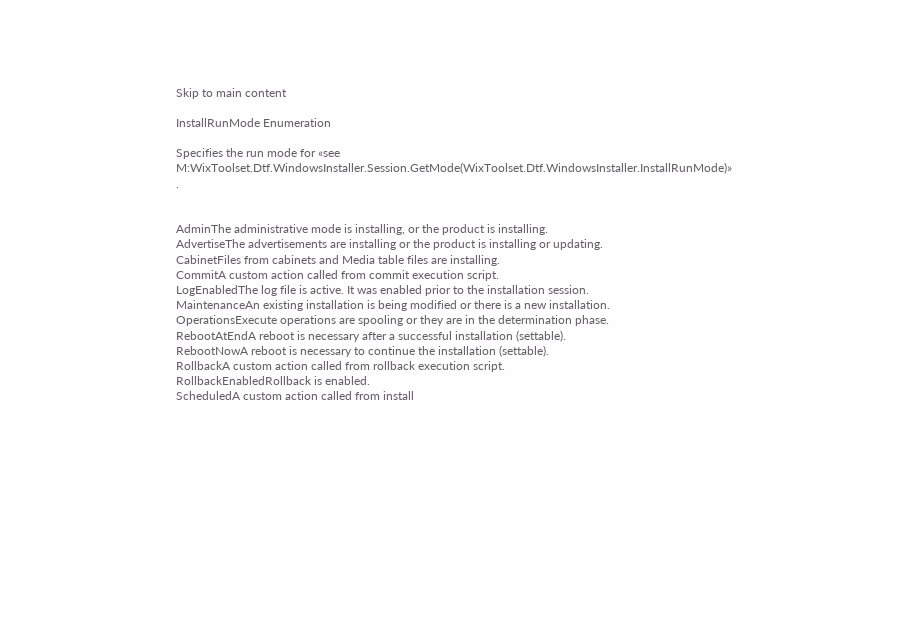Skip to main content

InstallRunMode Enumeration

Specifies the run mode for «see M:WixToolset.Dtf.WindowsInstaller.Session.GetMode(WixToolset.Dtf.WindowsInstaller.InstallRunMode)» .


AdminThe administrative mode is installing, or the product is installing.
AdvertiseThe advertisements are installing or the product is installing or updating.
CabinetFiles from cabinets and Media table files are installing.
CommitA custom action called from commit execution script.
LogEnabledThe log file is active. It was enabled prior to the installation session.
MaintenanceAn existing installation is being modified or there is a new installation.
OperationsExecute operations are spooling or they are in the determination phase.
RebootAtEndA reboot is necessary after a successful installation (settable).
RebootNowA reboot is necessary to continue the installation (settable).
RollbackA custom action called from rollback execution script.
RollbackEnabledRollback is enabled.
ScheduledA custom action called from install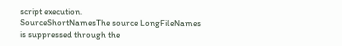script execution.
SourceShortNamesThe source LongFileNames is suppressed through the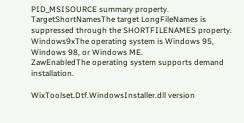PID_MSISOURCE summary property.
TargetShortNamesThe target LongFileNames is suppressed through the SHORTFILENAMES property.
Windows9xThe operating system is Windows 95, Windows 98, or Windows ME.
ZawEnabledThe operating system supports demand installation.

WixToolset.Dtf.WindowsInstaller.dll version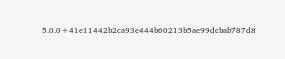5.0.0+41e11442b2ca93e444b60213b5ae99dcbab787d8